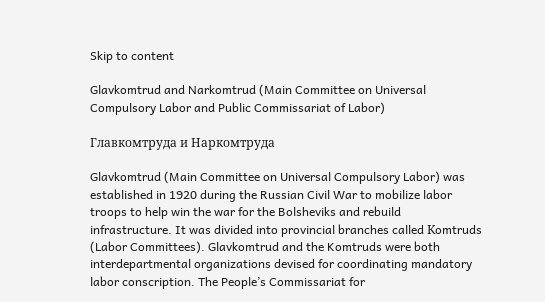Skip to content

Glavkomtrud and Narkomtrud (Main Committee on Universal Compulsory Labor and Public Commissariat of Labor)

Главкомтруда и Наркомтруда

Glavkomtrud (Main Committee on Universal Compulsory Labor) was established in 1920 during the Russian Civil War to mobilize labor troops to help win the war for the Bolsheviks and rebuild infrastructure. It was divided into provincial branches called Кomtruds (Labor Committees). Glavkomtrud and the Komtruds were both interdepartmental organizations devised for coordinating mandatory labor conscription. The People’s Commissariat for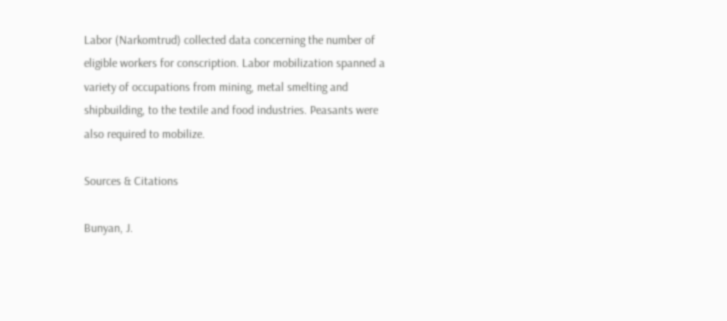Labor (Narkomtrud) collected data concerning the number of eligible workers for conscription. Labor mobilization spanned a variety of occupations from mining, metal smelting and shipbuilding, to the textile and food industries. Peasants were also required to mobilize.

Sources & Citations

Bunyan, J.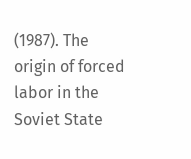(1987). The origin of forced labor in the Soviet State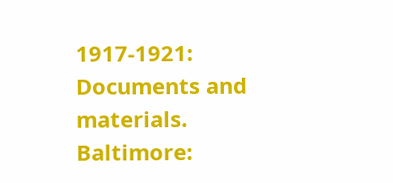1917-1921: Documents and materials. Baltimore: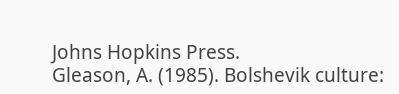Johns Hopkins Press.
Gleason, A. (1985). Bolshevik culture: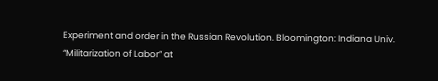Experiment and order in the Russian Revolution. Bloomington: Indiana Univ.
“Militarization of Labor” at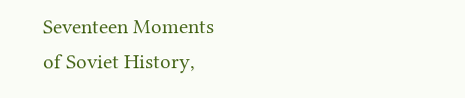Seventeen Moments of Soviet History,